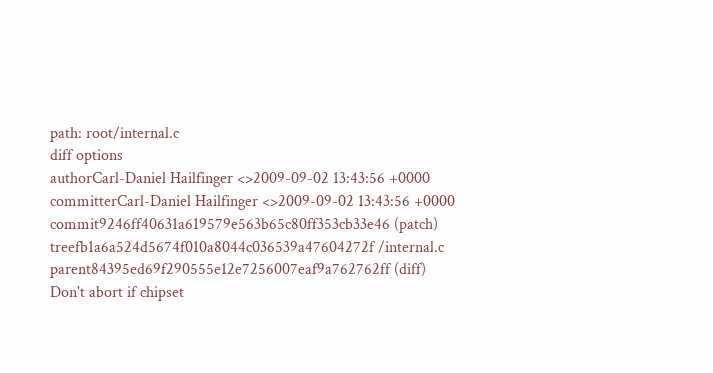path: root/internal.c
diff options
authorCarl-Daniel Hailfinger <>2009-09-02 13:43:56 +0000
committerCarl-Daniel Hailfinger <>2009-09-02 13:43:56 +0000
commit9246ff40631a619579e563b65c80ff353cb33e46 (patch)
treefb1a6a524d5674f010a8044c036539a47604272f /internal.c
parent84395ed69f290555e12e7256007eaf9a762762ff (diff)
Don't abort if chipset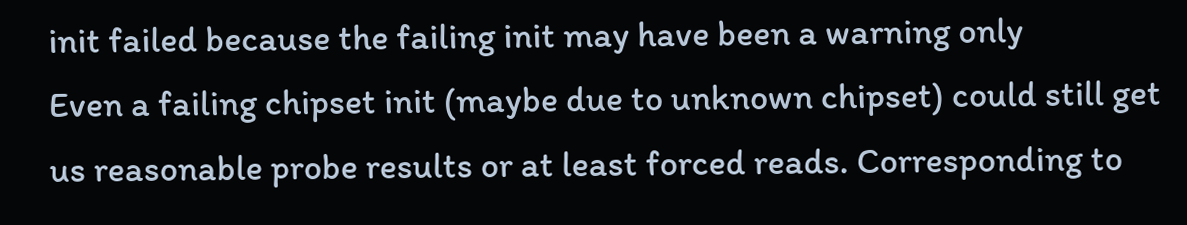init failed because the failing init may have been a warning only
Even a failing chipset init (maybe due to unknown chipset) could still get us reasonable probe results or at least forced reads. Corresponding to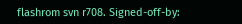flashrom svn r708. Signed-off-by: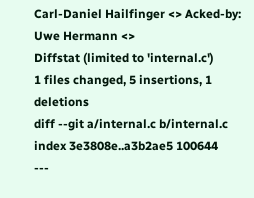Carl-Daniel Hailfinger <> Acked-by: Uwe Hermann <>
Diffstat (limited to 'internal.c')
1 files changed, 5 insertions, 1 deletions
diff --git a/internal.c b/internal.c
index 3e3808e..a3b2ae5 100644
---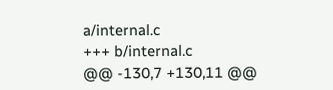a/internal.c
+++ b/internal.c
@@ -130,7 +130,11 @@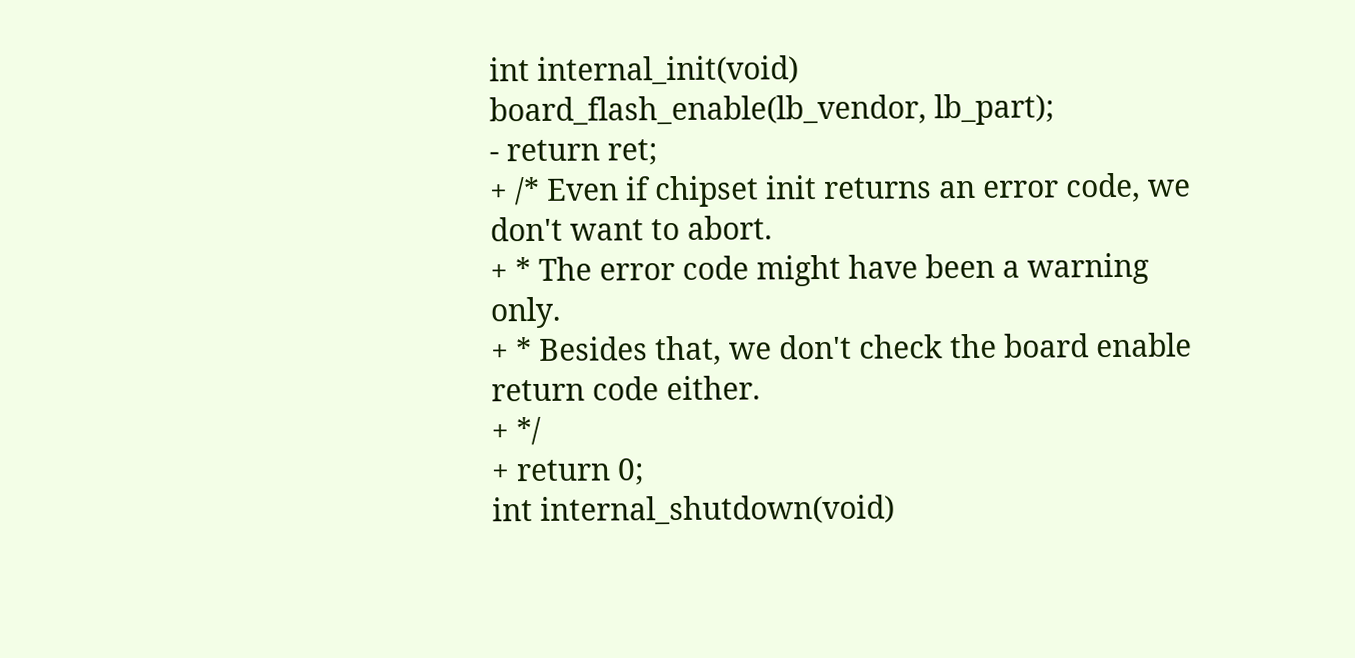int internal_init(void)
board_flash_enable(lb_vendor, lb_part);
- return ret;
+ /* Even if chipset init returns an error code, we don't want to abort.
+ * The error code might have been a warning only.
+ * Besides that, we don't check the board enable return code either.
+ */
+ return 0;
int internal_shutdown(void)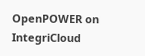OpenPOWER on IntegriCloud